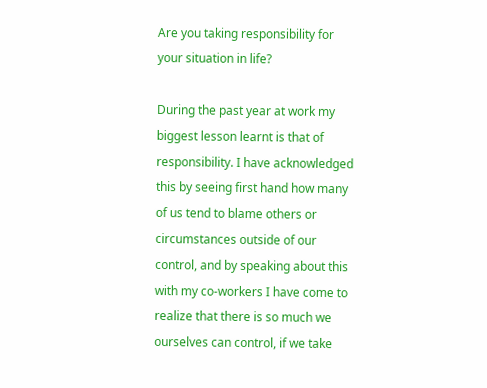Are you taking responsibility for your situation in life?

During the past year at work my biggest lesson learnt is that of responsibility. I have acknowledged this by seeing first hand how many of us tend to blame others or circumstances outside of our control, and by speaking about this with my co-workers I have come to realize that there is so much we ourselves can control, if we take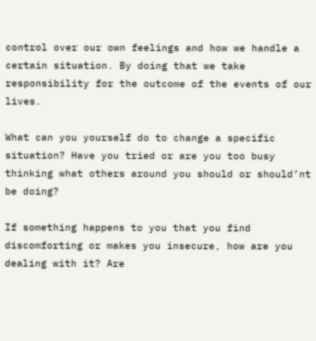control over our own feelings and how we handle a certain situation. By doing that we take responsibility for the outcome of the events of our lives.

What can you yourself do to change a specific situation? Have you tried or are you too busy thinking what others around you should or should’nt be doing?

If something happens to you that you find discomforting or makes you insecure, how are you dealing with it? Are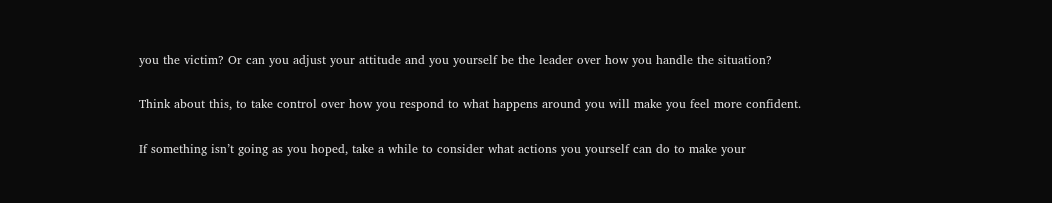you the victim? Or can you adjust your attitude and you yourself be the leader over how you handle the situation?

Think about this, to take control over how you respond to what happens around you will make you feel more confident.

If something isn’t going as you hoped, take a while to consider what actions you yourself can do to make your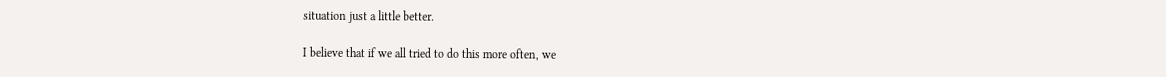situation just a little better.

I believe that if we all tried to do this more often, we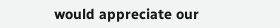would appreciate our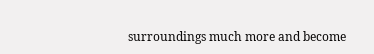surroundings much more and become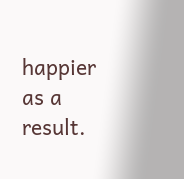happier as a result.